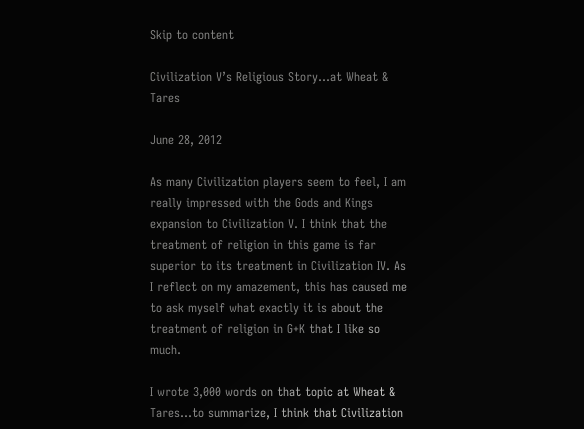Skip to content

Civilization V’s Religious Story…at Wheat & Tares

June 28, 2012

As many Civilization players seem to feel, I am really impressed with the Gods and Kings expansion to Civilization V. I think that the treatment of religion in this game is far superior to its treatment in Civilization IV. As I reflect on my amazement, this has caused me to ask myself what exactly it is about the treatment of religion in G+K that I like so much.

I wrote 3,000 words on that topic at Wheat & Tares…to summarize, I think that Civilization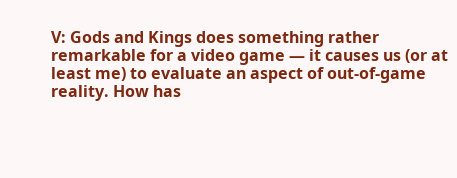V: Gods and Kings does something rather remarkable for a video game — it causes us (or at least me) to evaluate an aspect of out-of-game reality. How has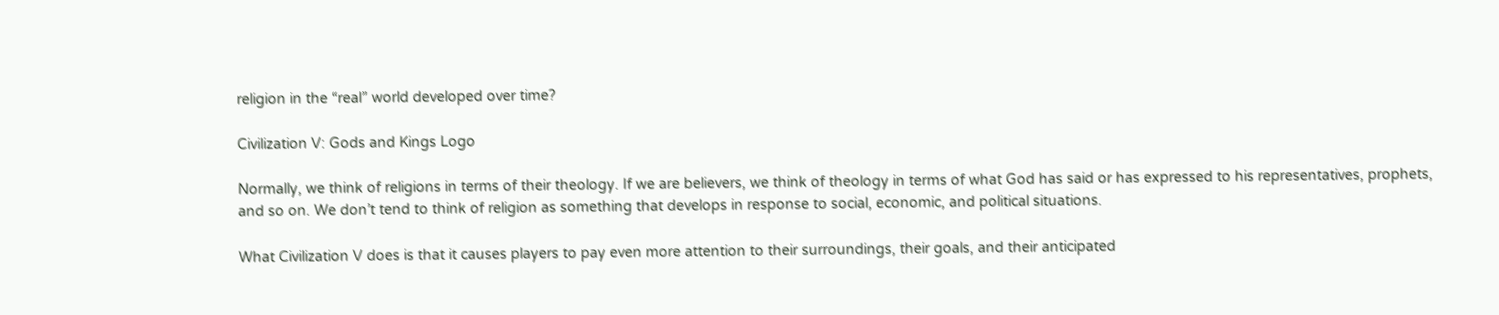religion in the “real” world developed over time?

Civilization V: Gods and Kings Logo

Normally, we think of religions in terms of their theology. If we are believers, we think of theology in terms of what God has said or has expressed to his representatives, prophets, and so on. We don’t tend to think of religion as something that develops in response to social, economic, and political situations.

What Civilization V does is that it causes players to pay even more attention to their surroundings, their goals, and their anticipated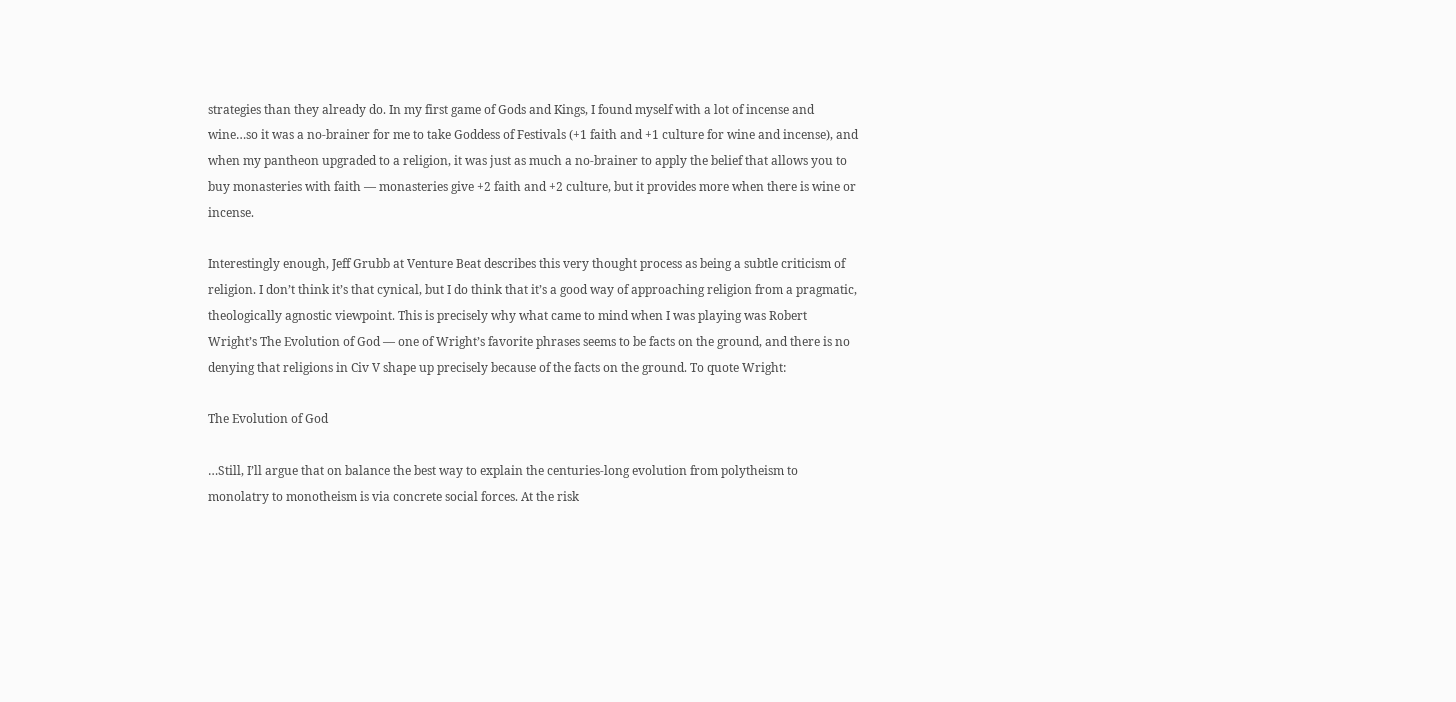strategies than they already do. In my first game of Gods and Kings, I found myself with a lot of incense and wine…so it was a no-brainer for me to take Goddess of Festivals (+1 faith and +1 culture for wine and incense), and when my pantheon upgraded to a religion, it was just as much a no-brainer to apply the belief that allows you to buy monasteries with faith — monasteries give +2 faith and +2 culture, but it provides more when there is wine or incense.

Interestingly enough, Jeff Grubb at Venture Beat describes this very thought process as being a subtle criticism of religion. I don’t think it’s that cynical, but I do think that it’s a good way of approaching religion from a pragmatic, theologically agnostic viewpoint. This is precisely why what came to mind when I was playing was Robert Wright’s The Evolution of God — one of Wright’s favorite phrases seems to be facts on the ground, and there is no denying that religions in Civ V shape up precisely because of the facts on the ground. To quote Wright:

The Evolution of God

…Still, I’ll argue that on balance the best way to explain the centuries-long evolution from polytheism to monolatry to monotheism is via concrete social forces. At the risk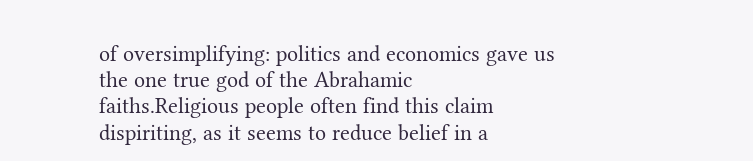of oversimplifying: politics and economics gave us the one true god of the Abrahamic faiths.Religious people often find this claim dispiriting, as it seems to reduce belief in a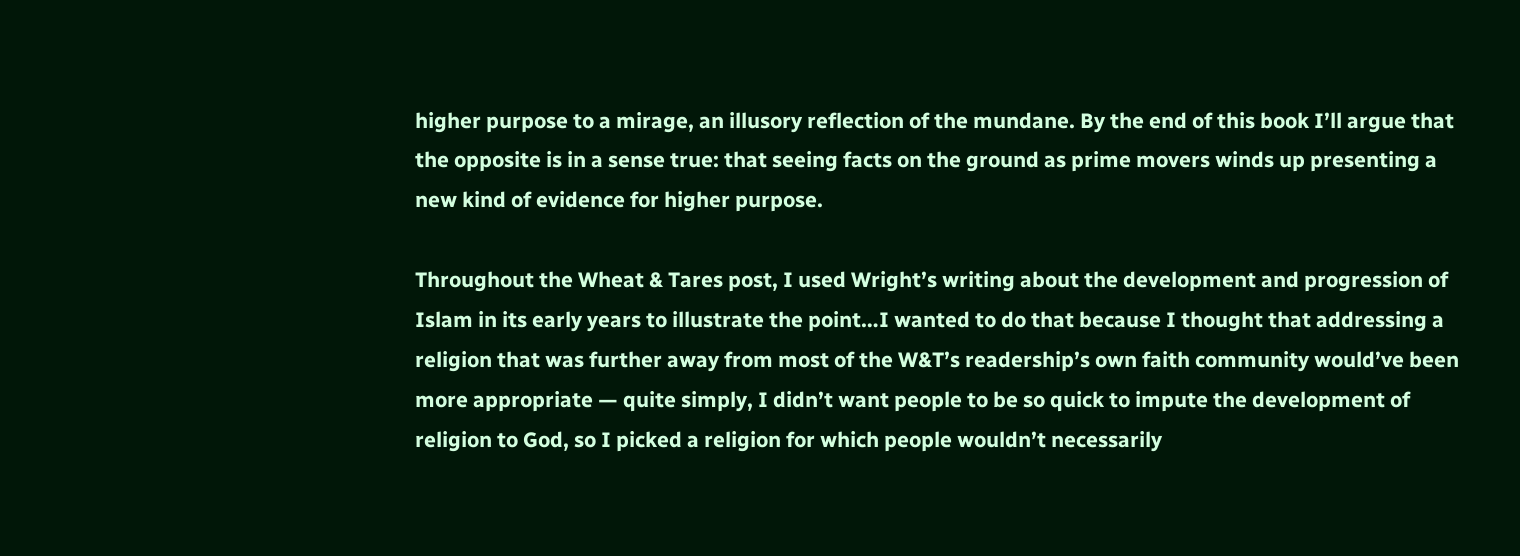higher purpose to a mirage, an illusory reflection of the mundane. By the end of this book I’ll argue that the opposite is in a sense true: that seeing facts on the ground as prime movers winds up presenting a new kind of evidence for higher purpose.

Throughout the Wheat & Tares post, I used Wright’s writing about the development and progression of Islam in its early years to illustrate the point…I wanted to do that because I thought that addressing a religion that was further away from most of the W&T’s readership’s own faith community would’ve been more appropriate — quite simply, I didn’t want people to be so quick to impute the development of religion to God, so I picked a religion for which people wouldn’t necessarily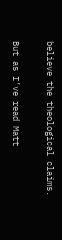believe the theological claims.

But as I’ve read Matt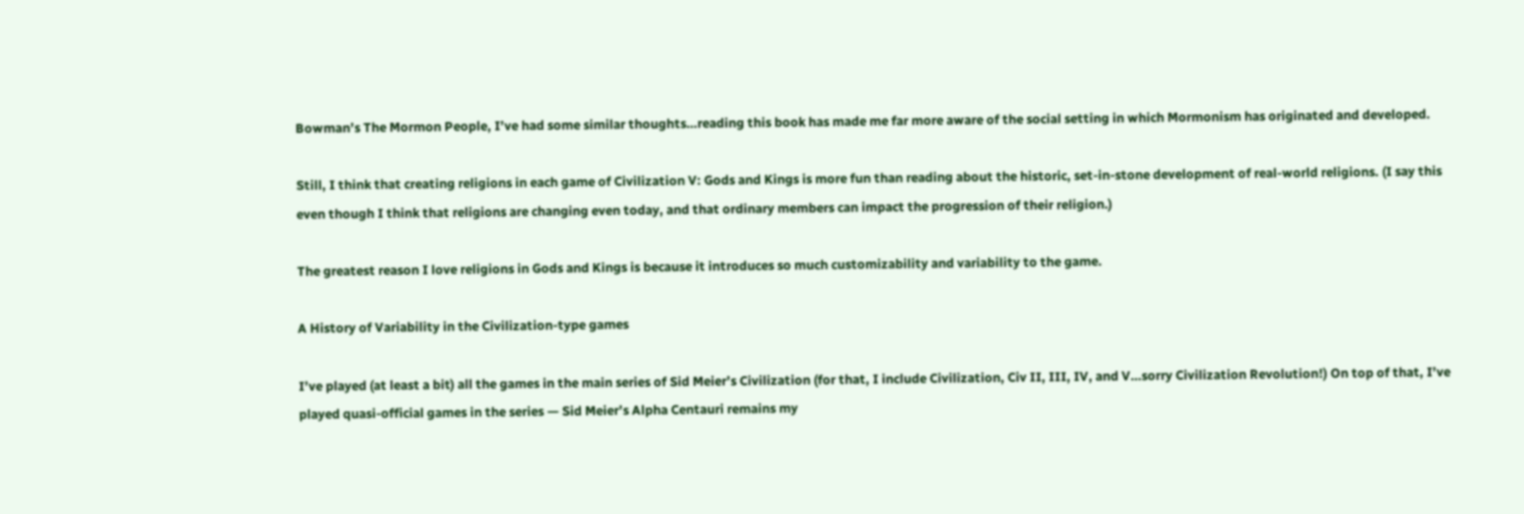Bowman’s The Mormon People, I’ve had some similar thoughts…reading this book has made me far more aware of the social setting in which Mormonism has originated and developed.

Still, I think that creating religions in each game of Civilization V: Gods and Kings is more fun than reading about the historic, set-in-stone development of real-world religions. (I say this even though I think that religions are changing even today, and that ordinary members can impact the progression of their religion.)

The greatest reason I love religions in Gods and Kings is because it introduces so much customizability and variability to the game.

A History of Variability in the Civilization-type games

I’ve played (at least a bit) all the games in the main series of Sid Meier’s Civilization (for that, I include Civilization, Civ II, III, IV, and V…sorry Civilization Revolution!) On top of that, I’ve played quasi-official games in the series — Sid Meier’s Alpha Centauri remains my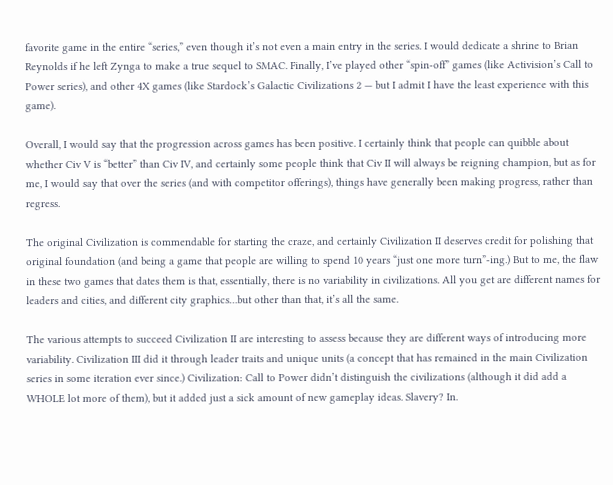favorite game in the entire “series,” even though it’s not even a main entry in the series. I would dedicate a shrine to Brian Reynolds if he left Zynga to make a true sequel to SMAC. Finally, I’ve played other “spin-off” games (like Activision’s Call to Power series), and other 4X games (like Stardock’s Galactic Civilizations 2 — but I admit I have the least experience with this game).

Overall, I would say that the progression across games has been positive. I certainly think that people can quibble about whether Civ V is “better” than Civ IV, and certainly some people think that Civ II will always be reigning champion, but as for me, I would say that over the series (and with competitor offerings), things have generally been making progress, rather than regress.

The original Civilization is commendable for starting the craze, and certainly Civilization II deserves credit for polishing that original foundation (and being a game that people are willing to spend 10 years “just one more turn”-ing.) But to me, the flaw in these two games that dates them is that, essentially, there is no variability in civilizations. All you get are different names for leaders and cities, and different city graphics…but other than that, it’s all the same.

The various attempts to succeed Civilization II are interesting to assess because they are different ways of introducing more variability. Civilization III did it through leader traits and unique units (a concept that has remained in the main Civilization series in some iteration ever since.) Civilization: Call to Power didn’t distinguish the civilizations (although it did add a WHOLE lot more of them), but it added just a sick amount of new gameplay ideas. Slavery? In.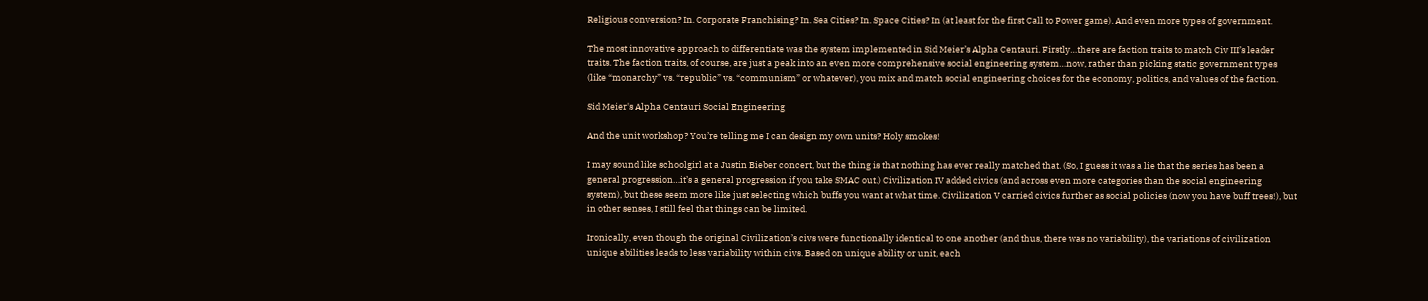Religious conversion? In. Corporate Franchising? In. Sea Cities? In. Space Cities? In (at least for the first Call to Power game). And even more types of government.

The most innovative approach to differentiate was the system implemented in Sid Meier’s Alpha Centauri. Firstly…there are faction traits to match Civ III’s leader traits. The faction traits, of course, are just a peak into an even more comprehensive social engineering system…now, rather than picking static government types (like “monarchy” vs. “republic” vs. “communism” or whatever), you mix and match social engineering choices for the economy, politics, and values of the faction.

Sid Meier's Alpha Centauri Social Engineering

And the unit workshop? You’re telling me I can design my own units? Holy smokes!

I may sound like schoolgirl at a Justin Bieber concert, but the thing is that nothing has ever really matched that. (So, I guess it was a lie that the series has been a general progression…it’s a general progression if you take SMAC out.) Civilization IV added civics (and across even more categories than the social engineering system), but these seem more like just selecting which buffs you want at what time. Civilization V carried civics further as social policies (now you have buff trees!), but in other senses, I still feel that things can be limited.

Ironically, even though the original Civilization’s civs were functionally identical to one another (and thus, there was no variability), the variations of civilization unique abilities leads to less variability within civs. Based on unique ability or unit, each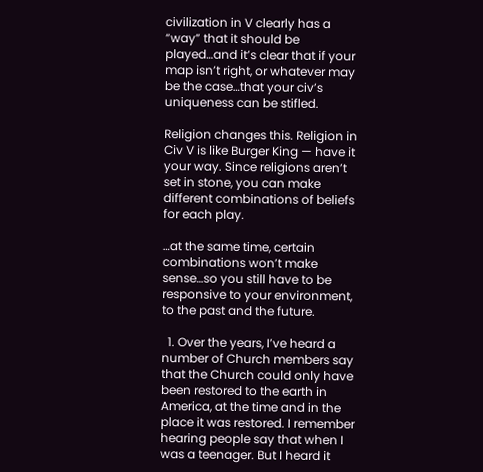civilization in V clearly has a “way” that it should be played…and it’s clear that if your map isn’t right, or whatever may be the case…that your civ’s uniqueness can be stifled.

Religion changes this. Religion in Civ V is like Burger King — have it your way. Since religions aren’t set in stone, you can make different combinations of beliefs for each play.

…at the same time, certain combinations won’t make sense…so you still have to be responsive to your environment, to the past and the future.

  1. Over the years, I’ve heard a number of Church members say that the Church could only have been restored to the earth in America, at the time and in the place it was restored. I remember hearing people say that when I was a teenager. But I heard it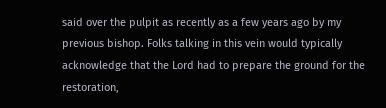said over the pulpit as recently as a few years ago by my previous bishop. Folks talking in this vein would typically acknowledge that the Lord had to prepare the ground for the restoration,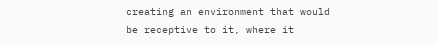creating an environment that would be receptive to it, where it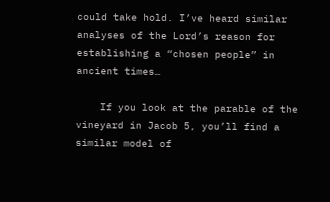could take hold. I’ve heard similar analyses of the Lord’s reason for establishing a “chosen people” in ancient times…

    If you look at the parable of the vineyard in Jacob 5, you’ll find a similar model of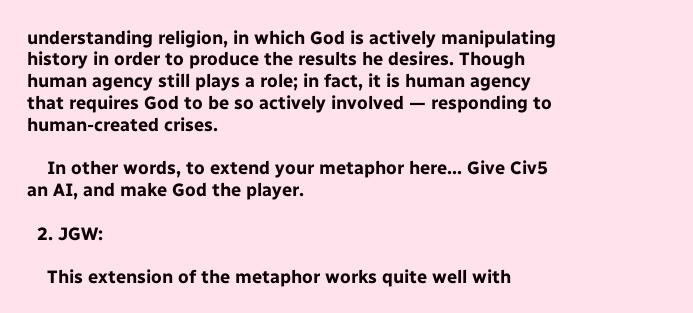understanding religion, in which God is actively manipulating history in order to produce the results he desires. Though human agency still plays a role; in fact, it is human agency that requires God to be so actively involved — responding to human-created crises.

    In other words, to extend your metaphor here… Give Civ5 an AI, and make God the player.

  2. JGW:

    This extension of the metaphor works quite well with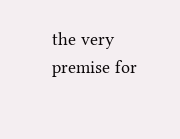the very premise for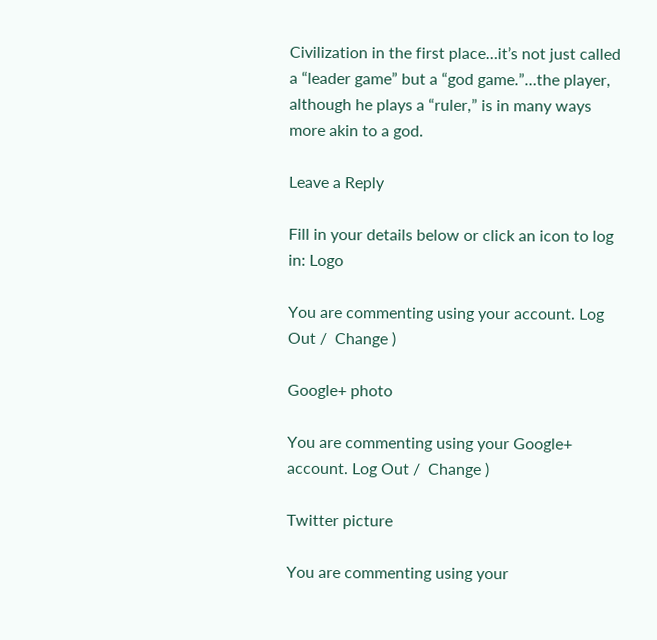Civilization in the first place…it’s not just called a “leader game” but a “god game.”…the player, although he plays a “ruler,” is in many ways more akin to a god.

Leave a Reply

Fill in your details below or click an icon to log in: Logo

You are commenting using your account. Log Out /  Change )

Google+ photo

You are commenting using your Google+ account. Log Out /  Change )

Twitter picture

You are commenting using your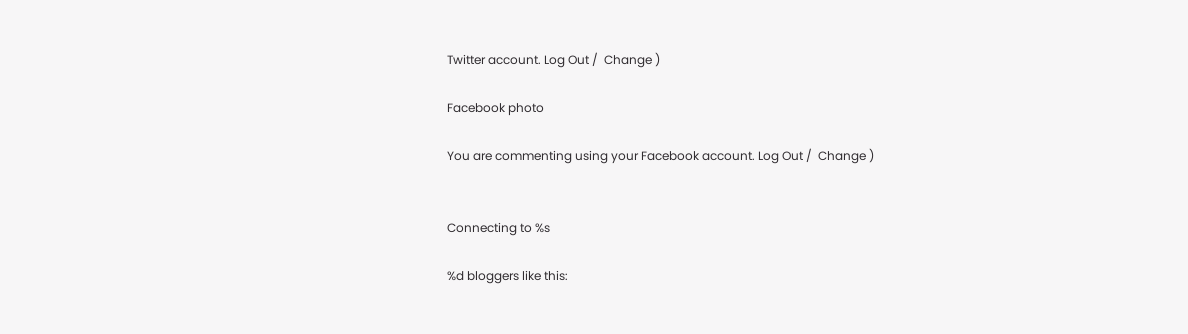Twitter account. Log Out /  Change )

Facebook photo

You are commenting using your Facebook account. Log Out /  Change )


Connecting to %s

%d bloggers like this: